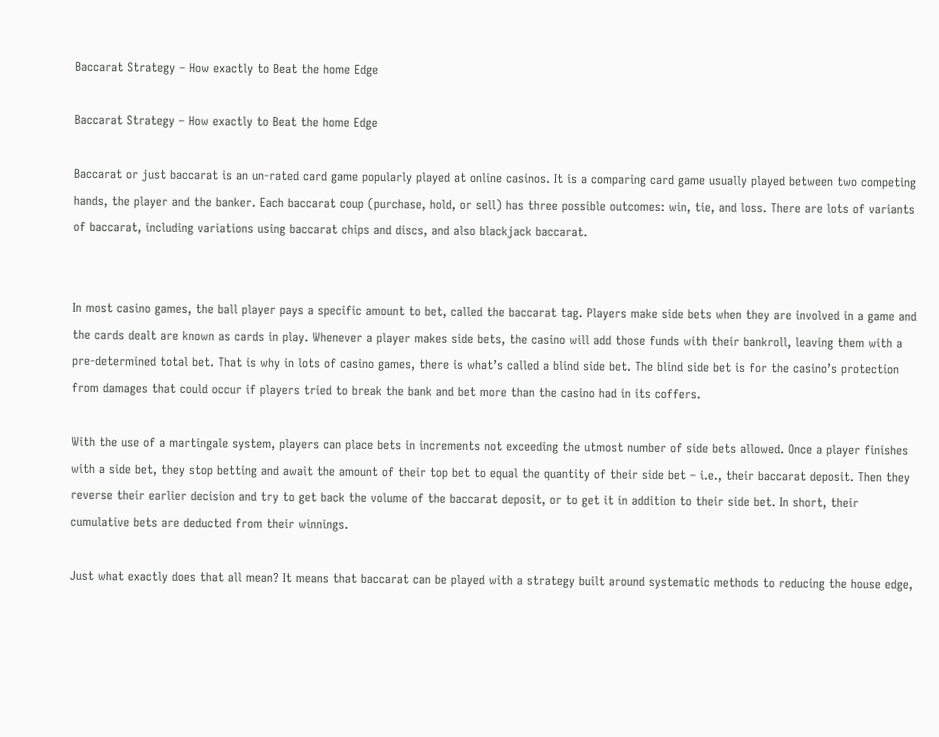Baccarat Strategy – How exactly to Beat the home Edge

Baccarat Strategy – How exactly to Beat the home Edge

Baccarat or just baccarat is an un-rated card game popularly played at online casinos. It is a comparing card game usually played between two competing hands, the player and the banker. Each baccarat coup (purchase, hold, or sell) has three possible outcomes: win, tie, and loss. There are lots of variants of baccarat, including variations using baccarat chips and discs, and also blackjack baccarat.


In most casino games, the ball player pays a specific amount to bet, called the baccarat tag. Players make side bets when they are involved in a game and the cards dealt are known as cards in play. Whenever a player makes side bets, the casino will add those funds with their bankroll, leaving them with a pre-determined total bet. That is why in lots of casino games, there is what’s called a blind side bet. The blind side bet is for the casino’s protection from damages that could occur if players tried to break the bank and bet more than the casino had in its coffers.

With the use of a martingale system, players can place bets in increments not exceeding the utmost number of side bets allowed. Once a player finishes with a side bet, they stop betting and await the amount of their top bet to equal the quantity of their side bet – i.e., their baccarat deposit. Then they reverse their earlier decision and try to get back the volume of the baccarat deposit, or to get it in addition to their side bet. In short, their cumulative bets are deducted from their winnings.

Just what exactly does that all mean? It means that baccarat can be played with a strategy built around systematic methods to reducing the house edge,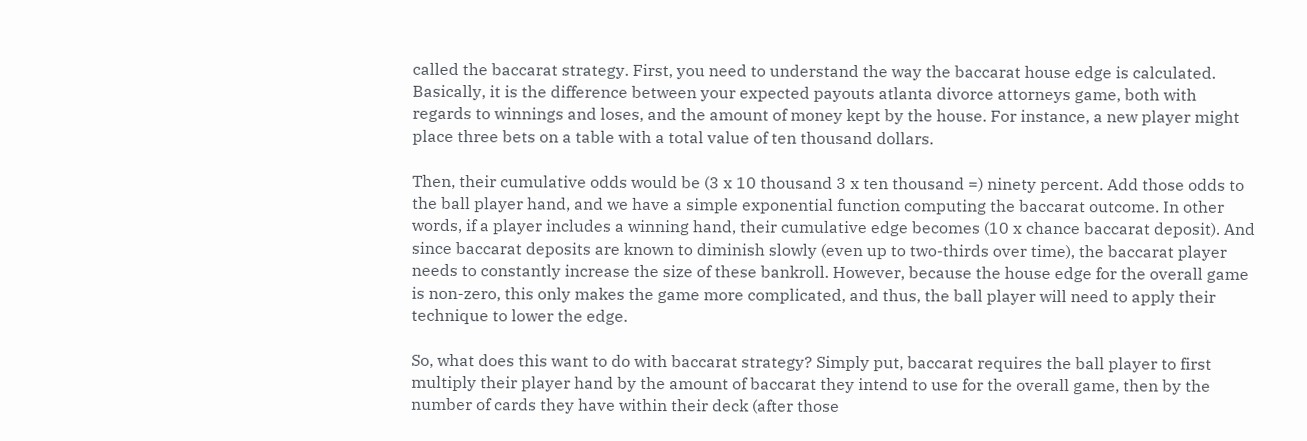called the baccarat strategy. First, you need to understand the way the baccarat house edge is calculated. Basically, it is the difference between your expected payouts atlanta divorce attorneys game, both with regards to winnings and loses, and the amount of money kept by the house. For instance, a new player might place three bets on a table with a total value of ten thousand dollars.

Then, their cumulative odds would be (3 x 10 thousand 3 x ten thousand =) ninety percent. Add those odds to the ball player hand, and we have a simple exponential function computing the baccarat outcome. In other words, if a player includes a winning hand, their cumulative edge becomes (10 x chance baccarat deposit). And since baccarat deposits are known to diminish slowly (even up to two-thirds over time), the baccarat player needs to constantly increase the size of these bankroll. However, because the house edge for the overall game is non-zero, this only makes the game more complicated, and thus, the ball player will need to apply their technique to lower the edge.

So, what does this want to do with baccarat strategy? Simply put, baccarat requires the ball player to first multiply their player hand by the amount of baccarat they intend to use for the overall game, then by the number of cards they have within their deck (after those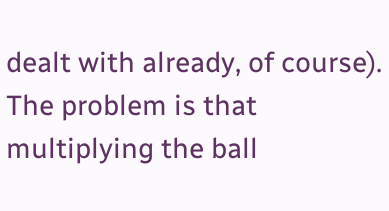dealt with already, of course). The problem is that multiplying the ball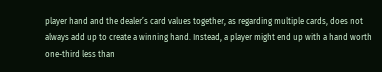player hand and the dealer’s card values together, as regarding multiple cards, does not always add up to create a winning hand. Instead, a player might end up with a hand worth one-third less than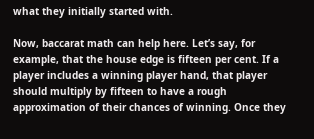what they initially started with.

Now, baccarat math can help here. Let’s say, for example, that the house edge is fifteen per cent. If a player includes a winning player hand, that player should multiply by fifteen to have a rough approximation of their chances of winning. Once they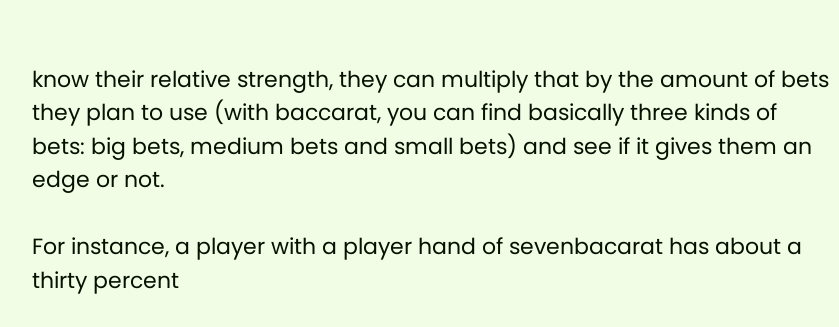know their relative strength, they can multiply that by the amount of bets they plan to use (with baccarat, you can find basically three kinds of bets: big bets, medium bets and small bets) and see if it gives them an edge or not.

For instance, a player with a player hand of sevenbacarat has about a thirty percent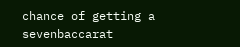chance of getting a sevenbaccarat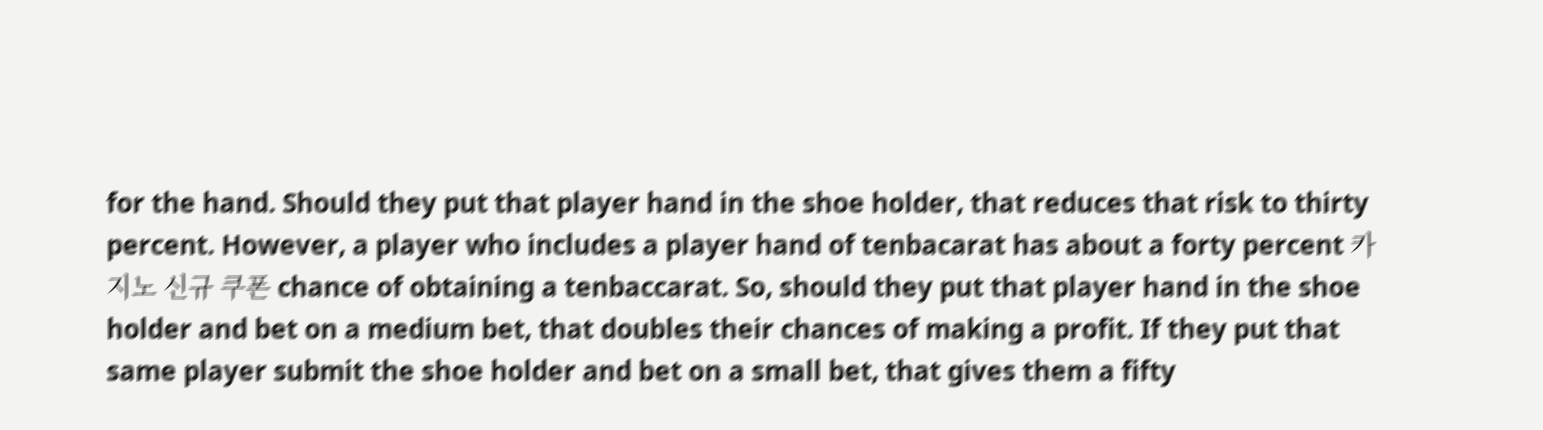for the hand. Should they put that player hand in the shoe holder, that reduces that risk to thirty percent. However, a player who includes a player hand of tenbacarat has about a forty percent 카지노 신규 쿠폰 chance of obtaining a tenbaccarat. So, should they put that player hand in the shoe holder and bet on a medium bet, that doubles their chances of making a profit. If they put that same player submit the shoe holder and bet on a small bet, that gives them a fifty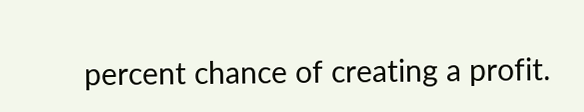percent chance of creating a profit.